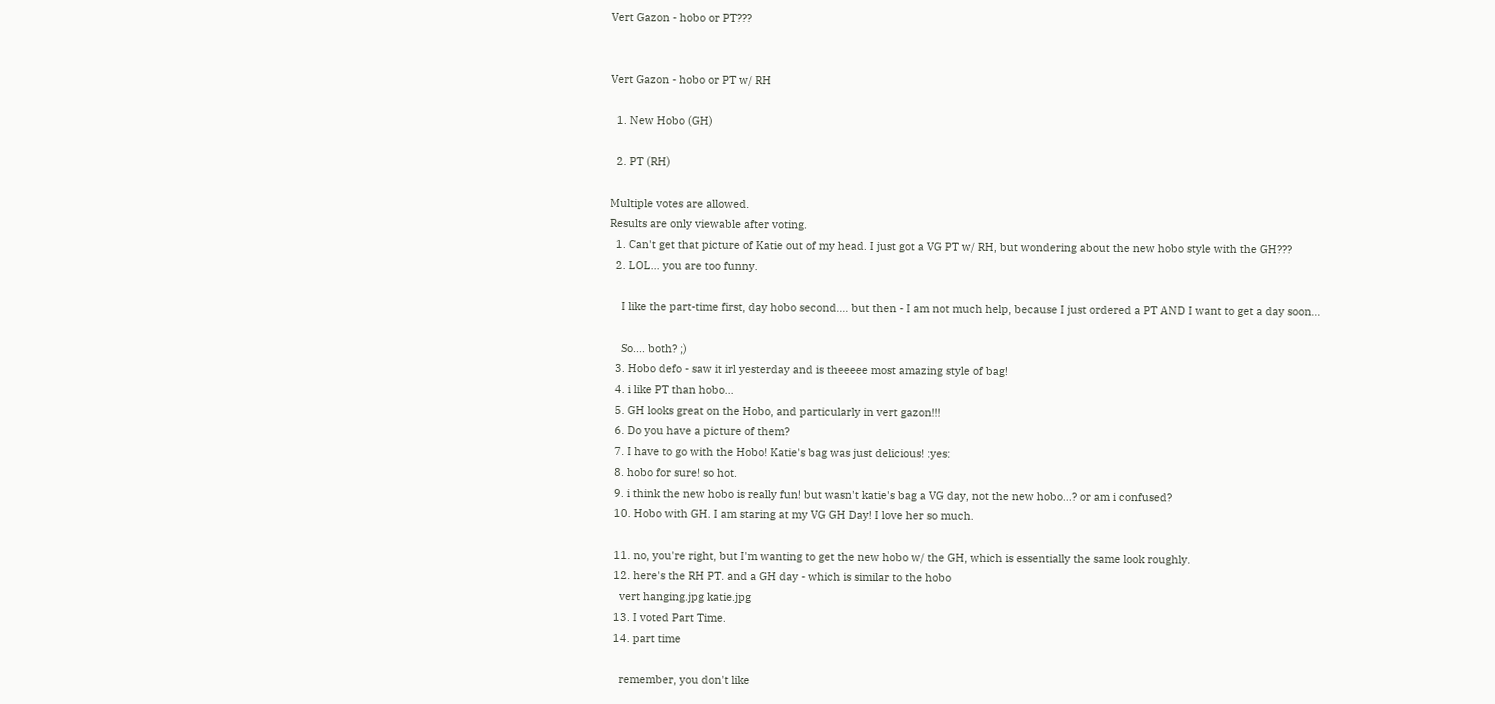Vert Gazon - hobo or PT???


Vert Gazon - hobo or PT w/ RH

  1. New Hobo (GH)

  2. PT (RH)

Multiple votes are allowed.
Results are only viewable after voting.
  1. Can't get that picture of Katie out of my head. I just got a VG PT w/ RH, but wondering about the new hobo style with the GH???
  2. LOL... you are too funny.

    I like the part-time first, day hobo second.... but then - I am not much help, because I just ordered a PT AND I want to get a day soon...

    So.... both? ;)
  3. Hobo defo - saw it irl yesterday and is theeeee most amazing style of bag!
  4. i like PT than hobo...
  5. GH looks great on the Hobo, and particularly in vert gazon!!!
  6. Do you have a picture of them?
  7. I have to go with the Hobo! Katie's bag was just delicious! :yes:
  8. hobo for sure! so hot.
  9. i think the new hobo is really fun! but wasn't katie's bag a VG day, not the new hobo...? or am i confused?
  10. Hobo with GH. I am staring at my VG GH Day! I love her so much.

  11. no, you're right, but I'm wanting to get the new hobo w/ the GH, which is essentially the same look roughly.
  12. here's the RH PT. and a GH day - which is similar to the hobo
    vert hanging.jpg katie.jpg
  13. I voted Part Time.
  14. part time

    remember, you don't like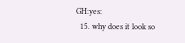GH:yes:
  15. why does it look so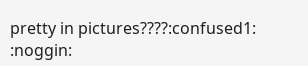pretty in pictures????:confused1: :noggin: